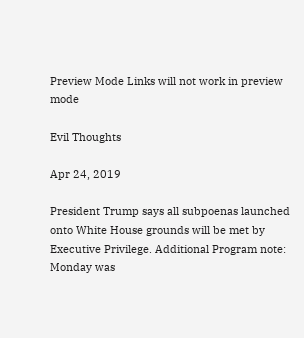Preview Mode Links will not work in preview mode

Evil Thoughts

Apr 24, 2019

President Trump says all subpoenas launched onto White House grounds will be met by Executive Privilege. Additional Program note: Monday was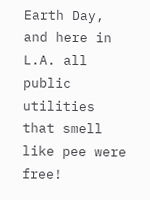Earth Day, and here in L.A. all public utilities that smell like pee were free!